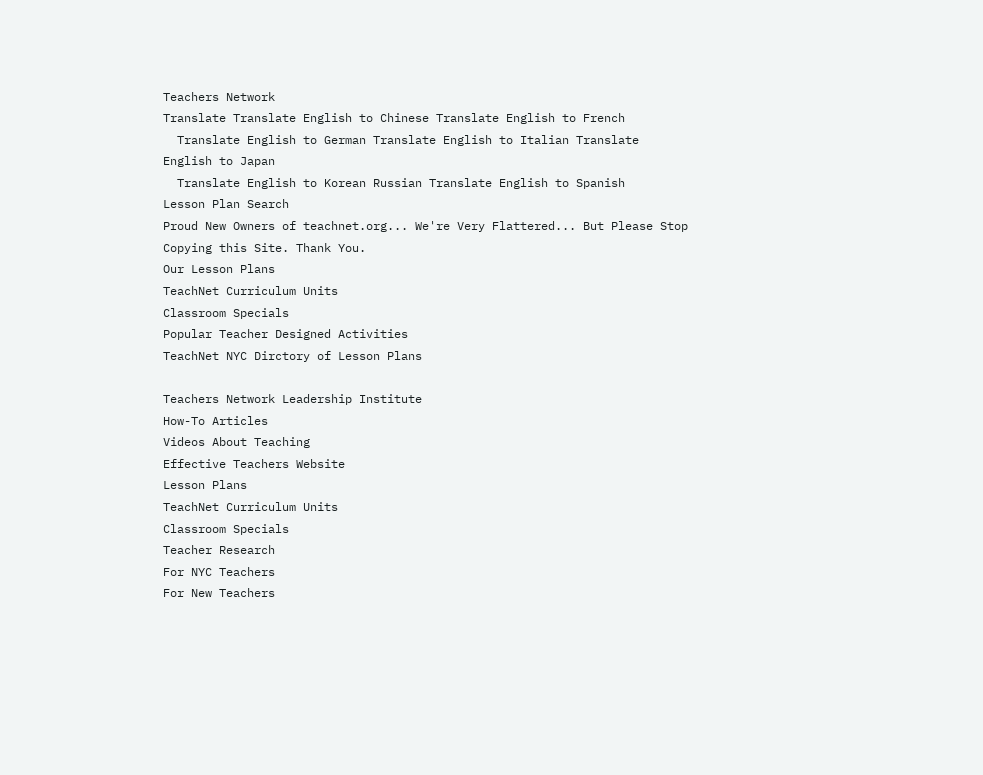Teachers Network
Translate Translate English to Chinese Translate English to French
  Translate English to German Translate English to Italian Translate English to Japan
  Translate English to Korean Russian Translate English to Spanish
Lesson Plan Search
Proud New Owners of teachnet.org... We're Very Flattered... But Please Stop Copying this Site. Thank You.
Our Lesson Plans
TeachNet Curriculum Units
Classroom Specials
Popular Teacher Designed Activities
TeachNet NYC Dirctory of Lesson Plans

Teachers Network Leadership Institute
How-To Articles
Videos About Teaching
Effective Teachers Website
Lesson Plans
TeachNet Curriculum Units
Classroom Specials
Teacher Research
For NYC Teachers
For New Teachers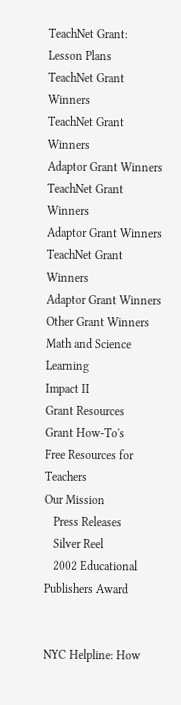TeachNet Grant:
Lesson Plans
TeachNet Grant Winners
TeachNet Grant Winners
Adaptor Grant Winners
TeachNet Grant Winners
Adaptor Grant Winners
TeachNet Grant Winners
Adaptor Grant Winners
Other Grant Winners
Math and Science Learning
Impact II
Grant Resources
Grant How-To's
Free Resources for Teachers
Our Mission
   Press Releases
   Silver Reel
   2002 Educational Publishers Award


NYC Helpline: How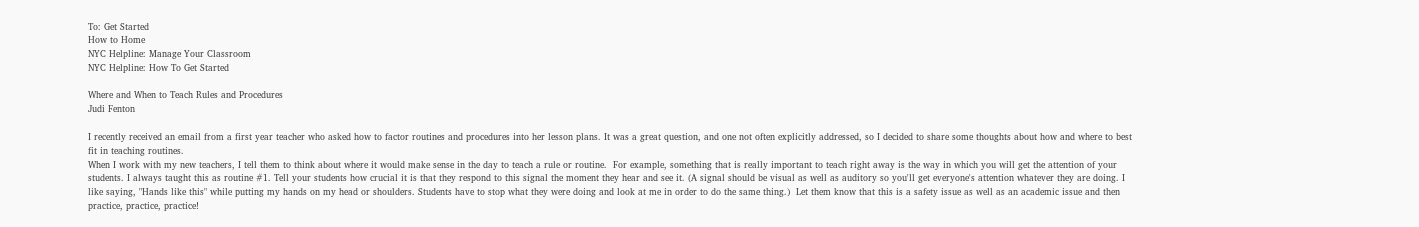To: Get Started
How to Home
NYC Helpline: Manage Your Classroom
NYC Helpline: How To Get Started

Where and When to Teach Rules and Procedures
Judi Fenton

I recently received an email from a first year teacher who asked how to factor routines and procedures into her lesson plans. It was a great question, and one not often explicitly addressed, so I decided to share some thoughts about how and where to best fit in teaching routines.
When I work with my new teachers, I tell them to think about where it would make sense in the day to teach a rule or routine.  For example, something that is really important to teach right away is the way in which you will get the attention of your students. I always taught this as routine #1. Tell your students how crucial it is that they respond to this signal the moment they hear and see it. (A signal should be visual as well as auditory so you'll get everyone's attention whatever they are doing. I like saying, "Hands like this" while putting my hands on my head or shoulders. Students have to stop what they were doing and look at me in order to do the same thing.)  Let them know that this is a safety issue as well as an academic issue and then practice, practice, practice!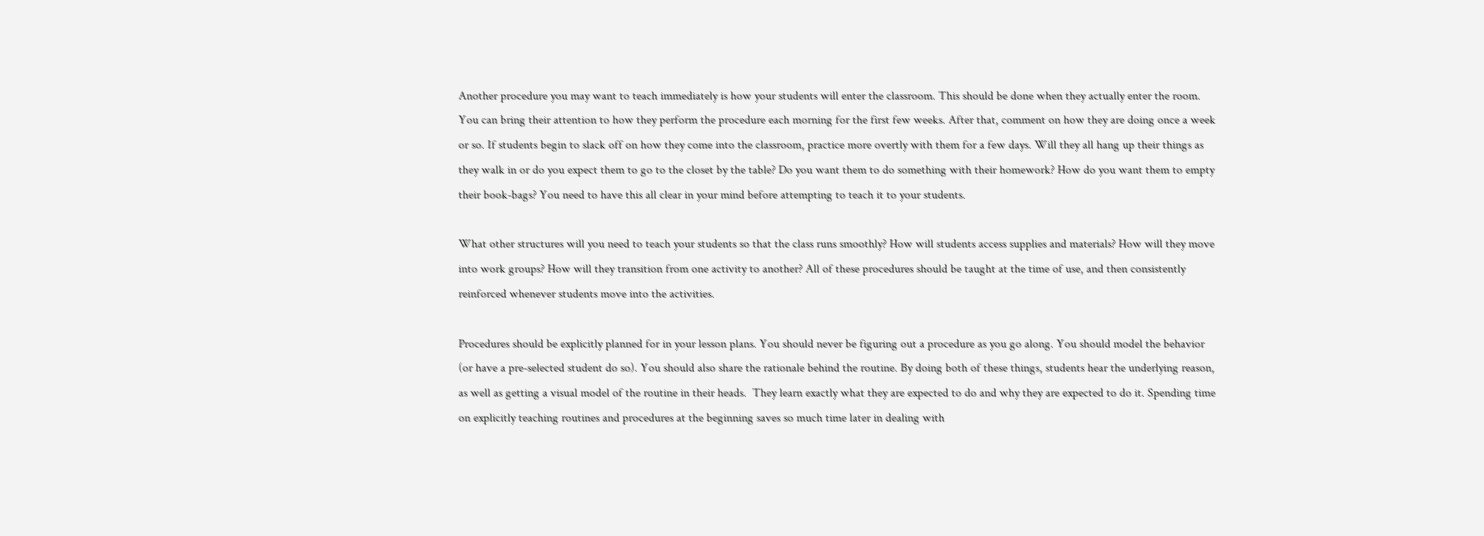Another procedure you may want to teach immediately is how your students will enter the classroom. This should be done when they actually enter the room. You can bring their attention to how they perform the procedure each morning for the first few weeks. After that, comment on how they are doing once a week or so. If students begin to slack off on how they come into the classroom, practice more overtly with them for a few days. Will they all hang up their things as they walk in or do you expect them to go to the closet by the table? Do you want them to do something with their homework? How do you want them to empty their book-bags? You need to have this all clear in your mind before attempting to teach it to your students.

What other structures will you need to teach your students so that the class runs smoothly? How will students access supplies and materials? How will they move into work groups? How will they transition from one activity to another? All of these procedures should be taught at the time of use, and then consistently reinforced whenever students move into the activities.

Procedures should be explicitly planned for in your lesson plans. You should never be figuring out a procedure as you go along. You should model the behavior (or have a pre-selected student do so). You should also share the rationale behind the routine. By doing both of these things, students hear the underlying reason, as well as getting a visual model of the routine in their heads.  They learn exactly what they are expected to do and why they are expected to do it. Spending time on explicitly teaching routines and procedures at the beginning saves so much time later in dealing with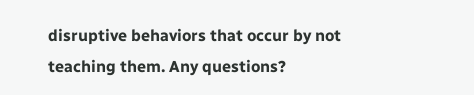disruptive behaviors that occur by not teaching them. Any questions?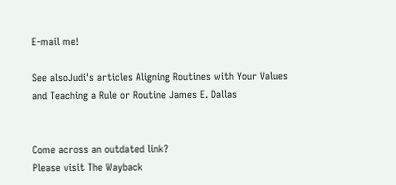E-mail me!

See alsoJudi's articles Aligning Routines with Your Values and Teaching a Rule or Routine James E. Dallas


Come across an outdated link?
Please visit The Wayback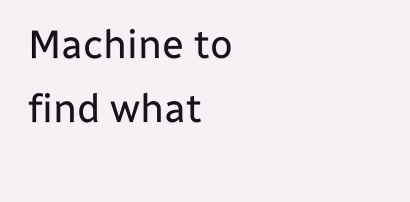Machine to find what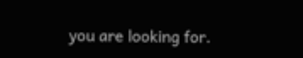you are looking for.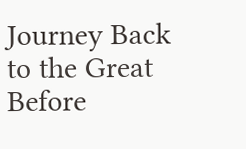Journey Back to the Great Before